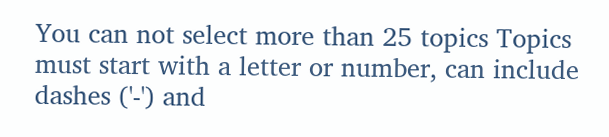You can not select more than 25 topics Topics must start with a letter or number, can include dashes ('-') and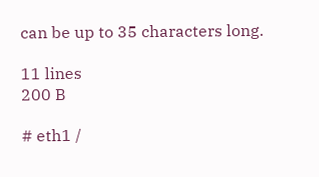can be up to 35 characters long.

11 lines
200 B

# eth1 /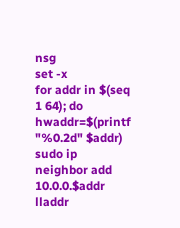nsg
set -x
for addr in $(seq 1 64); do
hwaddr=$(printf "%0.2d" $addr)
sudo ip neighbor add 10.0.0.$addr lladdr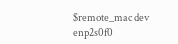$remote_mac dev enp2s0f0